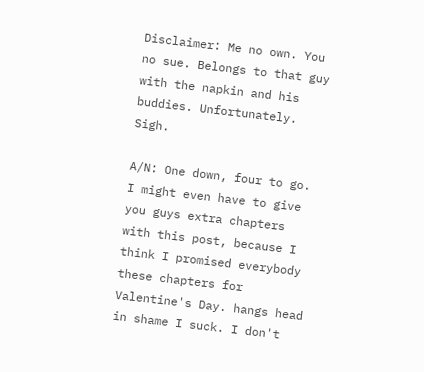Disclaimer: Me no own. You no sue. Belongs to that guy with the napkin and his buddies. Unfortunately. Sigh.

A/N: One down, four to go. I might even have to give you guys extra chapters with this post, because I think I promised everybody these chapters for Valentine's Day. hangs head in shame I suck. I don't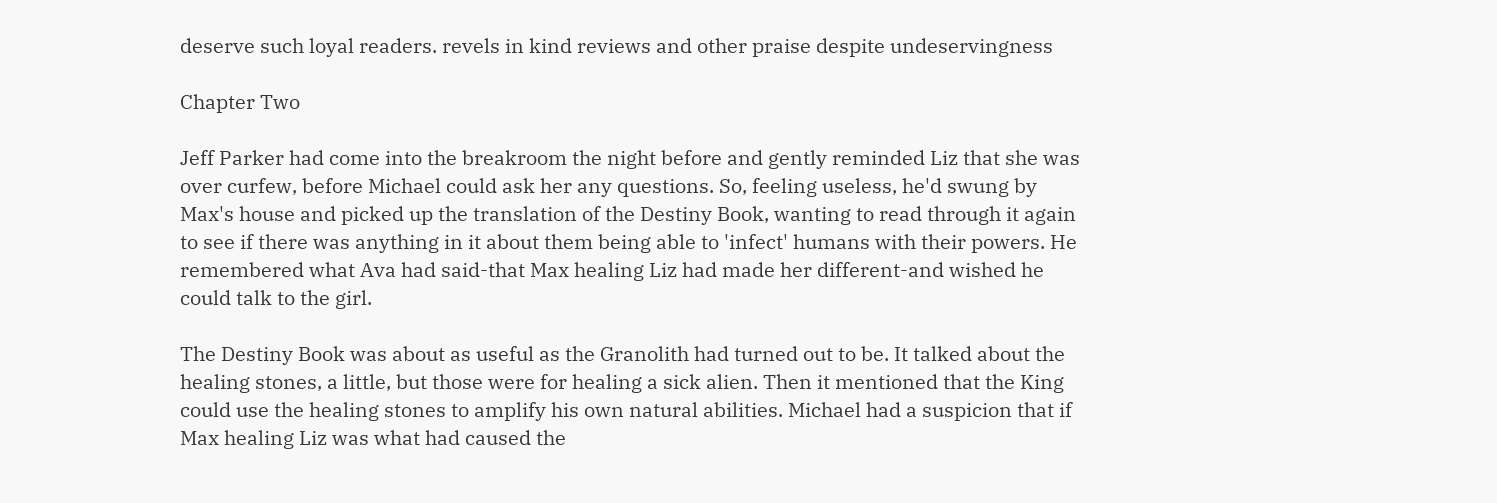deserve such loyal readers. revels in kind reviews and other praise despite undeservingness

Chapter Two

Jeff Parker had come into the breakroom the night before and gently reminded Liz that she was over curfew, before Michael could ask her any questions. So, feeling useless, he'd swung by Max's house and picked up the translation of the Destiny Book, wanting to read through it again to see if there was anything in it about them being able to 'infect' humans with their powers. He remembered what Ava had said-that Max healing Liz had made her different-and wished he could talk to the girl.

The Destiny Book was about as useful as the Granolith had turned out to be. It talked about the healing stones, a little, but those were for healing a sick alien. Then it mentioned that the King could use the healing stones to amplify his own natural abilities. Michael had a suspicion that if Max healing Liz was what had caused the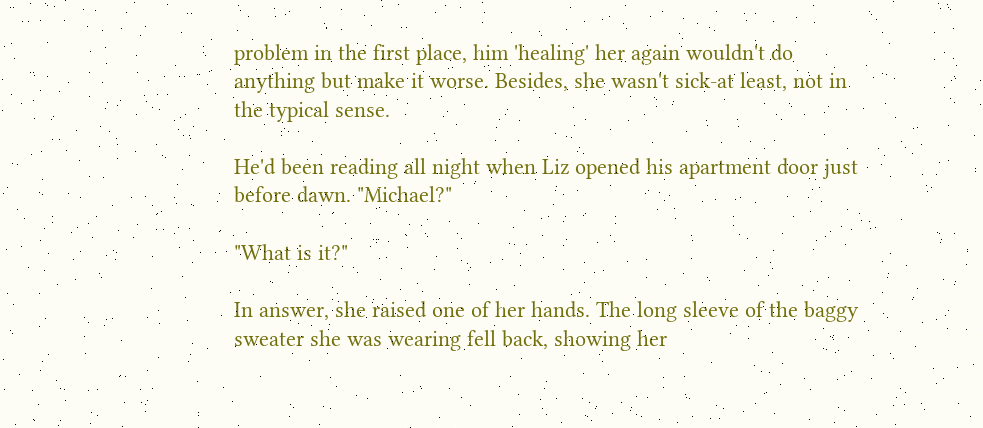problem in the first place, him 'healing' her again wouldn't do anything but make it worse. Besides, she wasn't sick-at least, not in the typical sense.

He'd been reading all night when Liz opened his apartment door just before dawn. "Michael?"

"What is it?"

In answer, she raised one of her hands. The long sleeve of the baggy sweater she was wearing fell back, showing her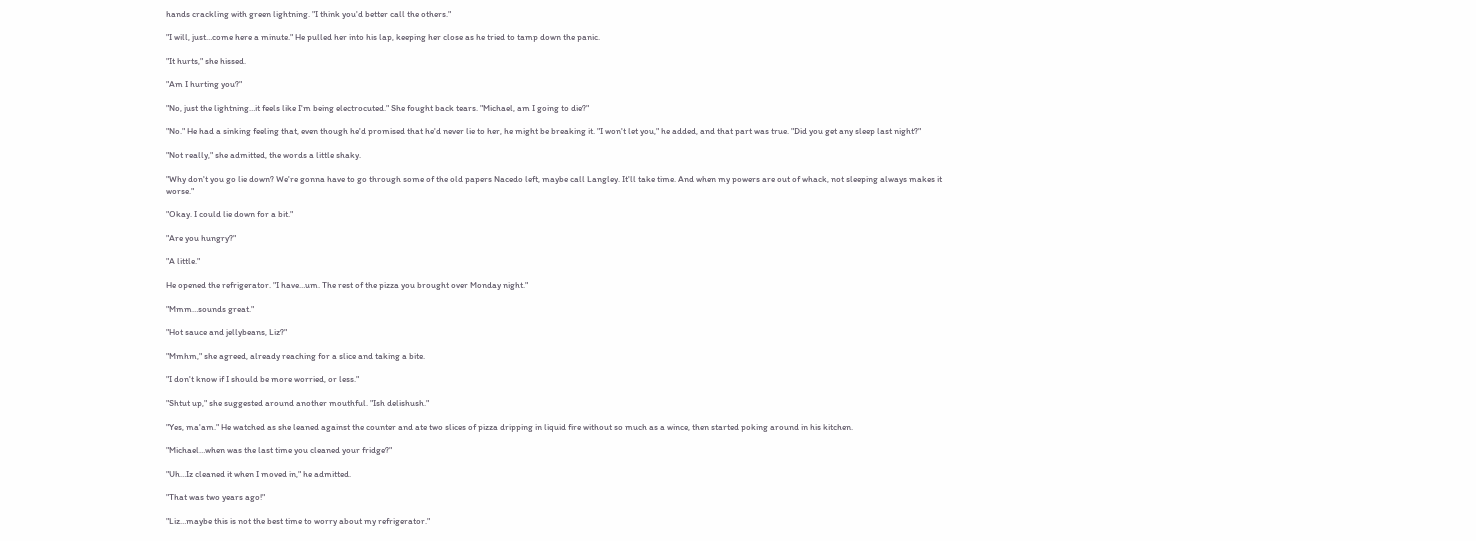hands crackling with green lightning. "I think you'd better call the others."

"I will, just…come here a minute." He pulled her into his lap, keeping her close as he tried to tamp down the panic.

"It hurts," she hissed.

"Am I hurting you?"

"No, just the lightning…it feels like I'm being electrocuted." She fought back tears. "Michael, am I going to die?"

"No." He had a sinking feeling that, even though he'd promised that he'd never lie to her, he might be breaking it. "I won't let you," he added, and that part was true. "Did you get any sleep last night?"

"Not really," she admitted, the words a little shaky.

"Why don't you go lie down? We're gonna have to go through some of the old papers Nacedo left, maybe call Langley. It'll take time. And when my powers are out of whack, not sleeping always makes it worse."

"Okay. I could lie down for a bit."

"Are you hungry?"

"A little."

He opened the refrigerator. "I have…um. The rest of the pizza you brought over Monday night."

"Mmm…sounds great."

"Hot sauce and jellybeans, Liz?"

"Mmhm," she agreed, already reaching for a slice and taking a bite.

"I don't know if I should be more worried, or less."

"Shtut up," she suggested around another mouthful. "Ish delishush."

"Yes, ma'am." He watched as she leaned against the counter and ate two slices of pizza dripping in liquid fire without so much as a wince, then started poking around in his kitchen.

"Michael…when was the last time you cleaned your fridge?"

"Uh…Iz cleaned it when I moved in," he admitted.

"That was two years ago!"

"Liz…maybe this is not the best time to worry about my refrigerator."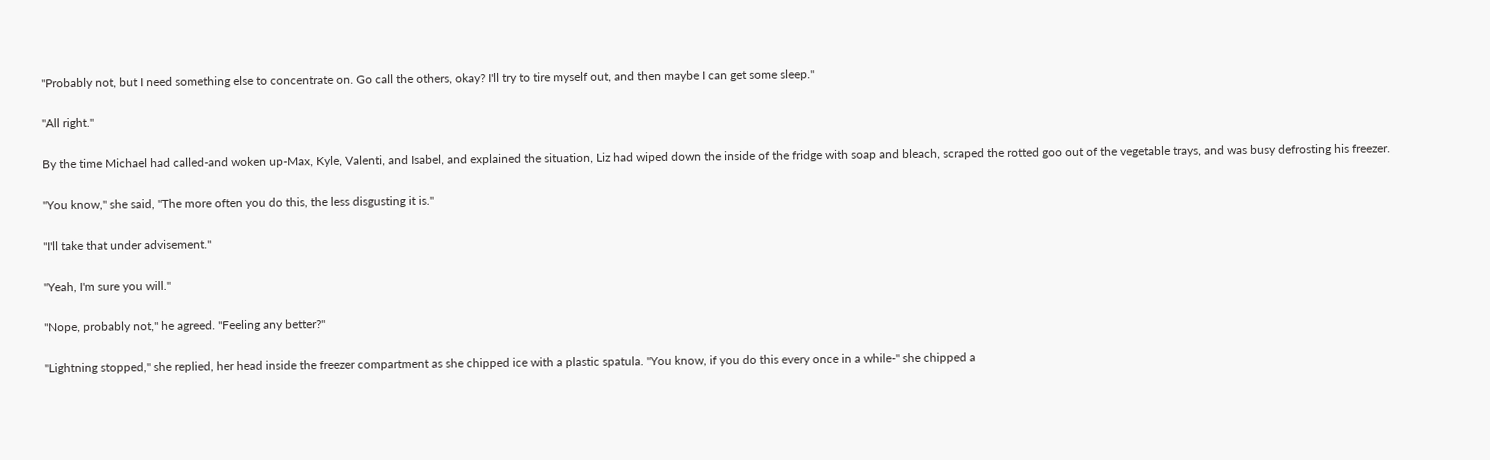"Probably not, but I need something else to concentrate on. Go call the others, okay? I'll try to tire myself out, and then maybe I can get some sleep."

"All right."

By the time Michael had called-and woken up-Max, Kyle, Valenti, and Isabel, and explained the situation, Liz had wiped down the inside of the fridge with soap and bleach, scraped the rotted goo out of the vegetable trays, and was busy defrosting his freezer.

"You know," she said, "The more often you do this, the less disgusting it is."

"I'll take that under advisement."

"Yeah, I'm sure you will."

"Nope, probably not," he agreed. "Feeling any better?"

"Lightning stopped," she replied, her head inside the freezer compartment as she chipped ice with a plastic spatula. "You know, if you do this every once in a while-" she chipped a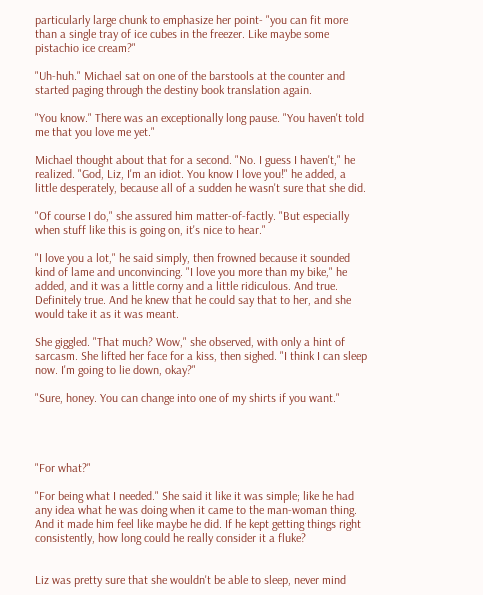particularly large chunk to emphasize her point- "you can fit more than a single tray of ice cubes in the freezer. Like maybe some pistachio ice cream?"

"Uh-huh." Michael sat on one of the barstools at the counter and started paging through the destiny book translation again.

"You know." There was an exceptionally long pause. "You haven't told me that you love me yet."

Michael thought about that for a second. "No. I guess I haven't," he realized. "God, Liz, I'm an idiot. You know I love you!" he added, a little desperately, because all of a sudden he wasn't sure that she did.

"Of course I do," she assured him matter-of-factly. "But especially when stuff like this is going on, it's nice to hear."

"I love you a lot," he said simply, then frowned because it sounded kind of lame and unconvincing. "I love you more than my bike," he added, and it was a little corny and a little ridiculous. And true. Definitely true. And he knew that he could say that to her, and she would take it as it was meant.

She giggled. "That much? Wow," she observed, with only a hint of sarcasm. She lifted her face for a kiss, then sighed. "I think I can sleep now. I'm going to lie down, okay?"

"Sure, honey. You can change into one of my shirts if you want."




"For what?"

"For being what I needed." She said it like it was simple; like he had any idea what he was doing when it came to the man-woman thing. And it made him feel like maybe he did. If he kept getting things right consistently, how long could he really consider it a fluke?


Liz was pretty sure that she wouldn't be able to sleep, never mind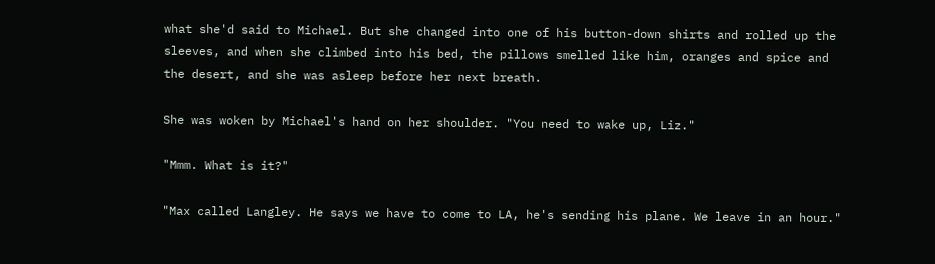what she'd said to Michael. But she changed into one of his button-down shirts and rolled up the sleeves, and when she climbed into his bed, the pillows smelled like him, oranges and spice and the desert, and she was asleep before her next breath.

She was woken by Michael's hand on her shoulder. "You need to wake up, Liz."

"Mmm. What is it?"

"Max called Langley. He says we have to come to LA, he's sending his plane. We leave in an hour."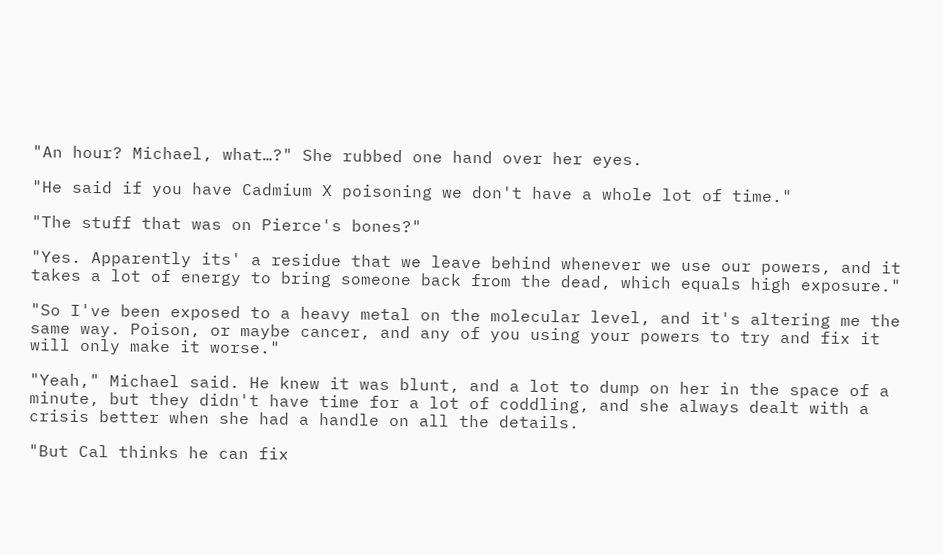"An hour? Michael, what…?" She rubbed one hand over her eyes.

"He said if you have Cadmium X poisoning we don't have a whole lot of time."

"The stuff that was on Pierce's bones?"

"Yes. Apparently its' a residue that we leave behind whenever we use our powers, and it takes a lot of energy to bring someone back from the dead, which equals high exposure."

"So I've been exposed to a heavy metal on the molecular level, and it's altering me the same way. Poison, or maybe cancer, and any of you using your powers to try and fix it will only make it worse."

"Yeah," Michael said. He knew it was blunt, and a lot to dump on her in the space of a minute, but they didn't have time for a lot of coddling, and she always dealt with a crisis better when she had a handle on all the details.

"But Cal thinks he can fix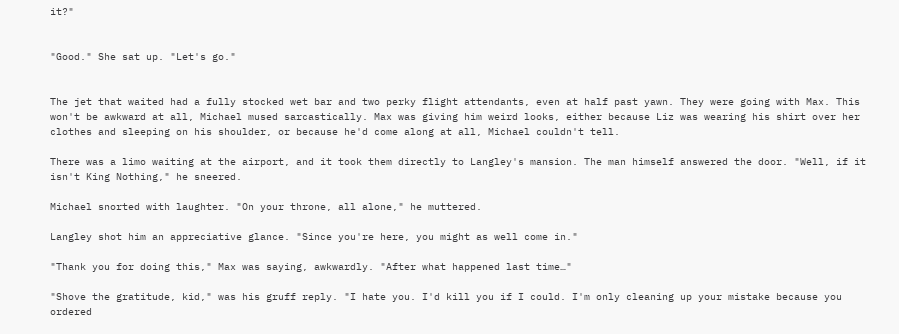it?"


"Good." She sat up. "Let's go."


The jet that waited had a fully stocked wet bar and two perky flight attendants, even at half past yawn. They were going with Max. This won't be awkward at all, Michael mused sarcastically. Max was giving him weird looks, either because Liz was wearing his shirt over her clothes and sleeping on his shoulder, or because he'd come along at all, Michael couldn't tell.

There was a limo waiting at the airport, and it took them directly to Langley's mansion. The man himself answered the door. "Well, if it isn't King Nothing," he sneered.

Michael snorted with laughter. "On your throne, all alone," he muttered.

Langley shot him an appreciative glance. "Since you're here, you might as well come in."

"Thank you for doing this," Max was saying, awkwardly. "After what happened last time…"

"Shove the gratitude, kid," was his gruff reply. "I hate you. I'd kill you if I could. I'm only cleaning up your mistake because you ordered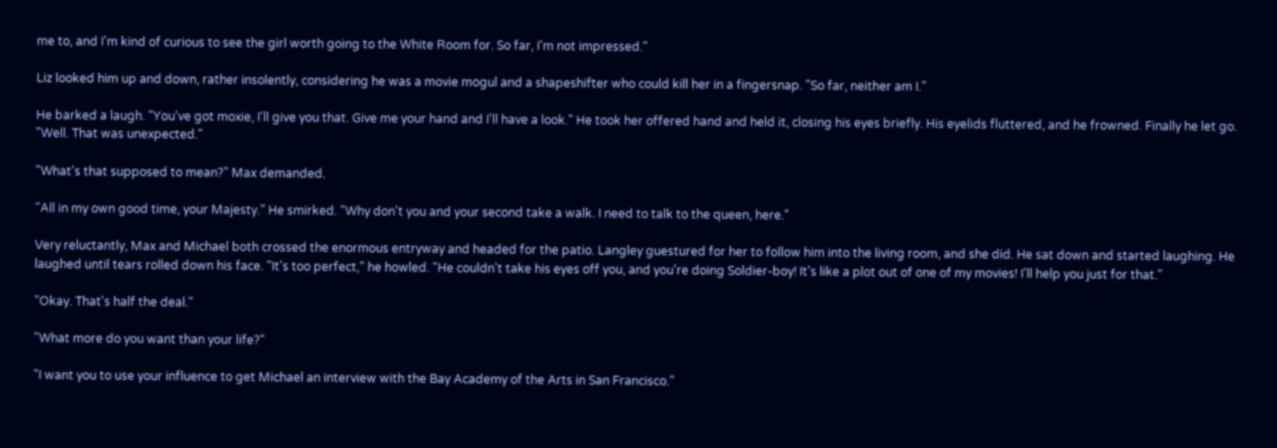me to, and I'm kind of curious to see the girl worth going to the White Room for. So far, I'm not impressed."

Liz looked him up and down, rather insolently, considering he was a movie mogul and a shapeshifter who could kill her in a fingersnap. "So far, neither am I."

He barked a laugh. "You've got moxie, I'll give you that. Give me your hand and I'll have a look." He took her offered hand and held it, closing his eyes briefly. His eyelids fluttered, and he frowned. Finally he let go. "Well. That was unexpected."

"What's that supposed to mean?" Max demanded.

"All in my own good time, your Majesty." He smirked. "Why don't you and your second take a walk. I need to talk to the queen, here."

Very reluctantly, Max and Michael both crossed the enormous entryway and headed for the patio. Langley guestured for her to follow him into the living room, and she did. He sat down and started laughing. He laughed until tears rolled down his face. "It's too perfect," he howled. "He couldn't take his eyes off you, and you're doing Soldier-boy! It's like a plot out of one of my movies! I'll help you just for that."

"Okay. That's half the deal."

"What more do you want than your life?"

"I want you to use your influence to get Michael an interview with the Bay Academy of the Arts in San Francisco."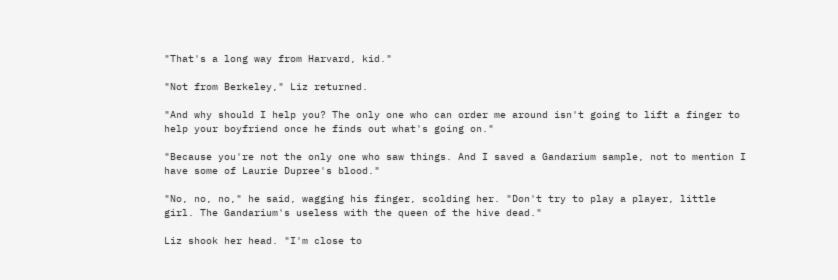"That's a long way from Harvard, kid."

"Not from Berkeley," Liz returned.

"And why should I help you? The only one who can order me around isn't going to lift a finger to help your boyfriend once he finds out what's going on."

"Because you're not the only one who saw things. And I saved a Gandarium sample, not to mention I have some of Laurie Dupree's blood."

"No, no, no," he said, wagging his finger, scolding her. "Don't try to play a player, little girl. The Gandarium's useless with the queen of the hive dead."

Liz shook her head. "I'm close to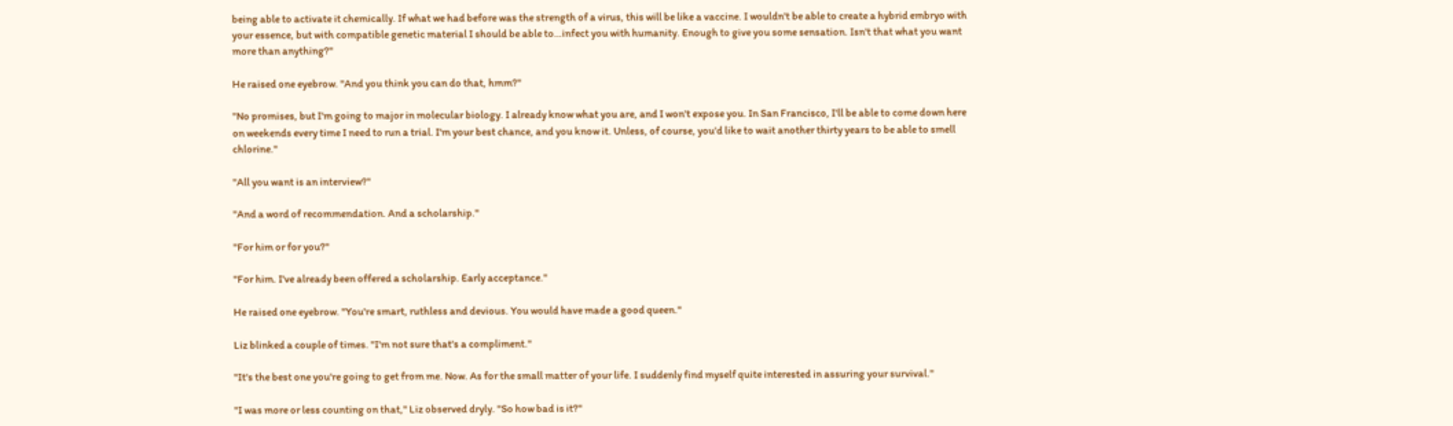being able to activate it chemically. If what we had before was the strength of a virus, this will be like a vaccine. I wouldn't be able to create a hybrid embryo with your essence, but with compatible genetic material I should be able to…infect you with humanity. Enough to give you some sensation. Isn't that what you want more than anything?"

He raised one eyebrow. "And you think you can do that, hmm?"

"No promises, but I'm going to major in molecular biology. I already know what you are, and I won't expose you. In San Francisco, I'll be able to come down here on weekends every time I need to run a trial. I'm your best chance, and you know it. Unless, of course, you'd like to wait another thirty years to be able to smell chlorine."

"All you want is an interview?"

"And a word of recommendation. And a scholarship."

"For him or for you?"

"For him. I've already been offered a scholarship. Early acceptance."

He raised one eyebrow. "You're smart, ruthless and devious. You would have made a good queen."

Liz blinked a couple of times. "I'm not sure that's a compliment."

"It's the best one you're going to get from me. Now. As for the small matter of your life. I suddenly find myself quite interested in assuring your survival."

"I was more or less counting on that," Liz observed dryly. "So how bad is it?"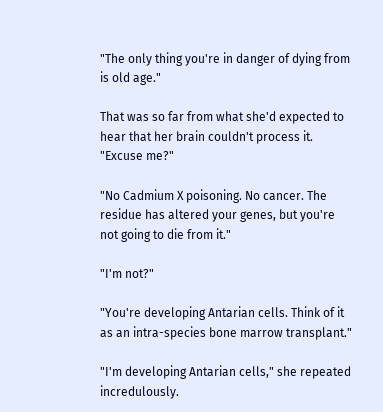"The only thing you're in danger of dying from is old age."

That was so far from what she'd expected to hear that her brain couldn't process it. "Excuse me?"

"No Cadmium X poisoning. No cancer. The residue has altered your genes, but you're not going to die from it."

"I'm not?"

"You're developing Antarian cells. Think of it as an intra-species bone marrow transplant."

"I'm developing Antarian cells," she repeated incredulously.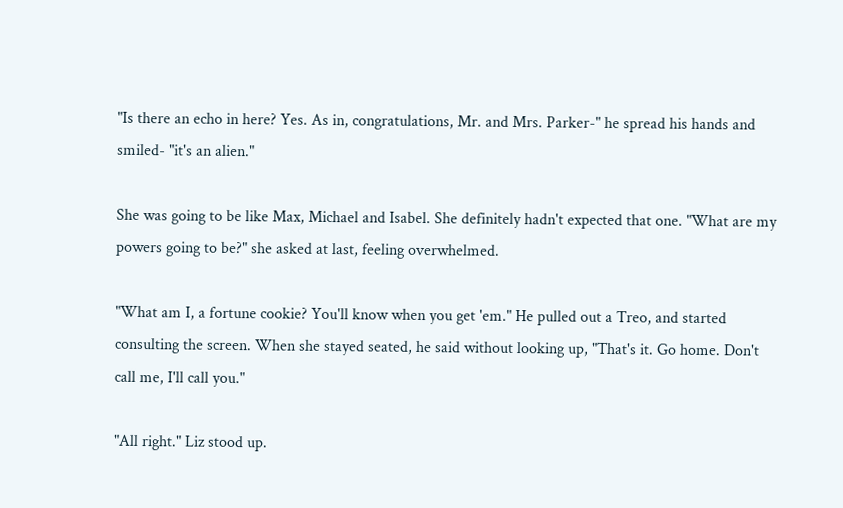"Is there an echo in here? Yes. As in, congratulations, Mr. and Mrs. Parker-" he spread his hands and smiled- "it's an alien."

She was going to be like Max, Michael and Isabel. She definitely hadn't expected that one. "What are my powers going to be?" she asked at last, feeling overwhelmed.

"What am I, a fortune cookie? You'll know when you get 'em." He pulled out a Treo, and started consulting the screen. When she stayed seated, he said without looking up, "That's it. Go home. Don't call me, I'll call you."

"All right." Liz stood up.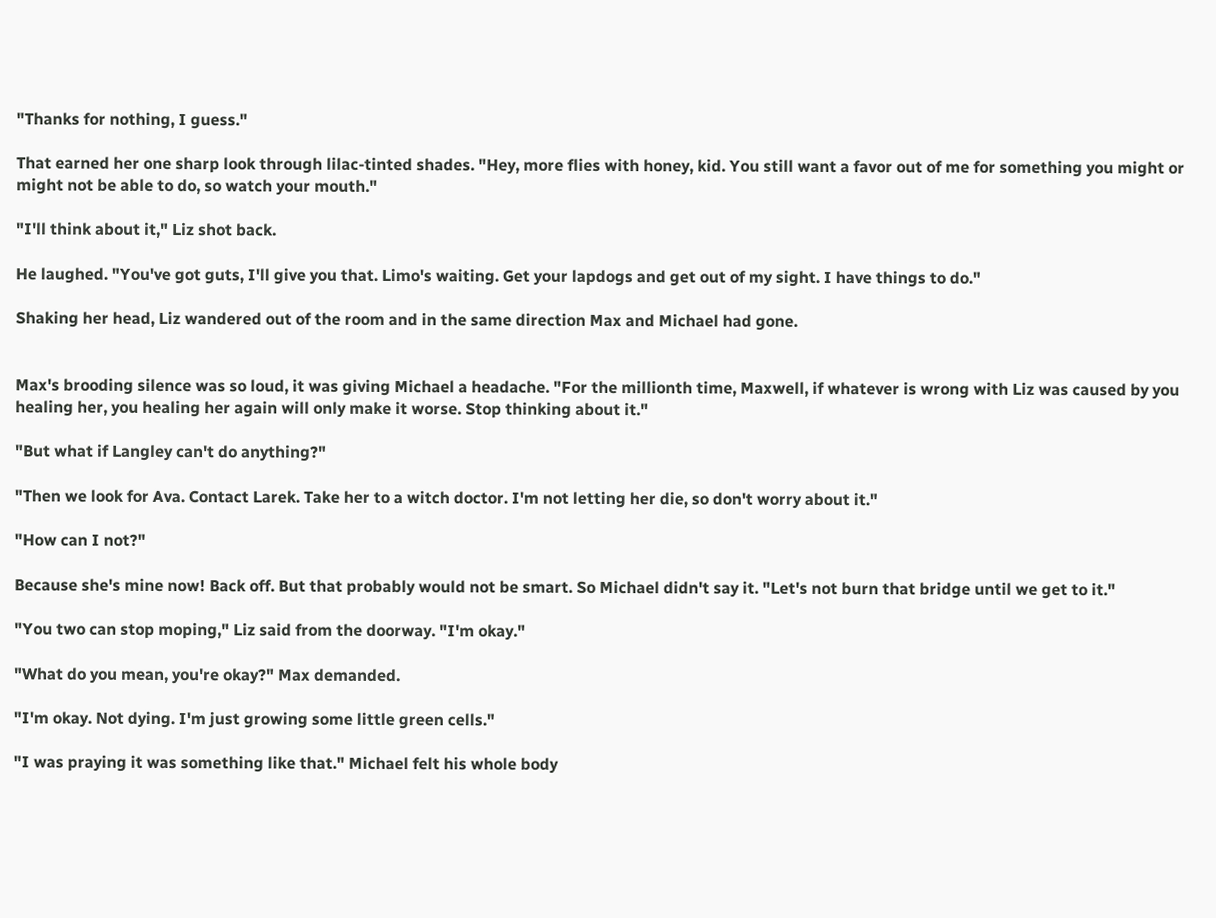"Thanks for nothing, I guess."

That earned her one sharp look through lilac-tinted shades. "Hey, more flies with honey, kid. You still want a favor out of me for something you might or might not be able to do, so watch your mouth."

"I'll think about it," Liz shot back.

He laughed. "You've got guts, I'll give you that. Limo's waiting. Get your lapdogs and get out of my sight. I have things to do."

Shaking her head, Liz wandered out of the room and in the same direction Max and Michael had gone.


Max's brooding silence was so loud, it was giving Michael a headache. "For the millionth time, Maxwell, if whatever is wrong with Liz was caused by you healing her, you healing her again will only make it worse. Stop thinking about it."

"But what if Langley can't do anything?"

"Then we look for Ava. Contact Larek. Take her to a witch doctor. I'm not letting her die, so don't worry about it."

"How can I not?"

Because she's mine now! Back off. But that probably would not be smart. So Michael didn't say it. "Let's not burn that bridge until we get to it."

"You two can stop moping," Liz said from the doorway. "I'm okay."

"What do you mean, you're okay?" Max demanded.

"I'm okay. Not dying. I'm just growing some little green cells."

"I was praying it was something like that." Michael felt his whole body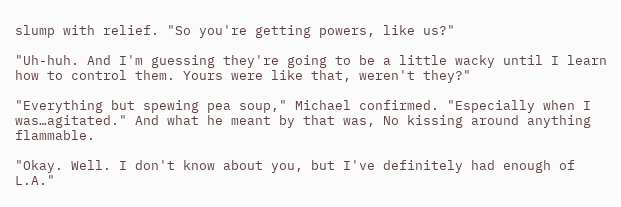slump with relief. "So you're getting powers, like us?"

"Uh-huh. And I'm guessing they're going to be a little wacky until I learn how to control them. Yours were like that, weren't they?"

"Everything but spewing pea soup," Michael confirmed. "Especially when I was…agitated." And what he meant by that was, No kissing around anything flammable.

"Okay. Well. I don't know about you, but I've definitely had enough of L.A."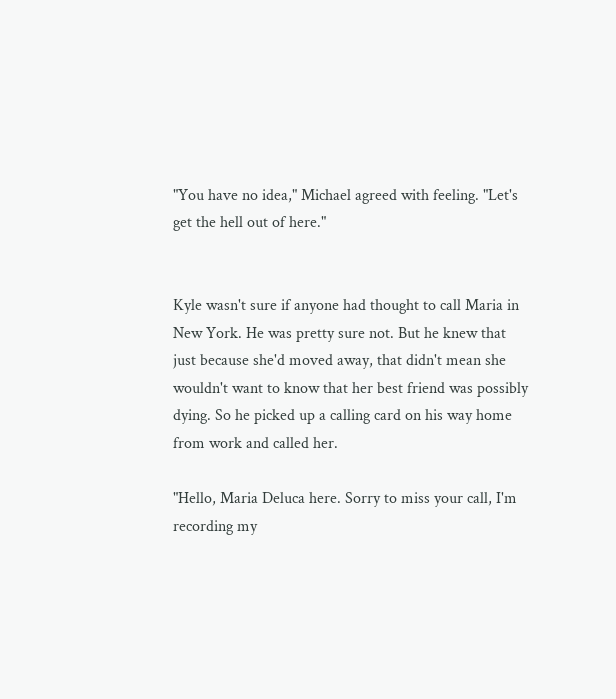"You have no idea," Michael agreed with feeling. "Let's get the hell out of here."


Kyle wasn't sure if anyone had thought to call Maria in New York. He was pretty sure not. But he knew that just because she'd moved away, that didn't mean she wouldn't want to know that her best friend was possibly dying. So he picked up a calling card on his way home from work and called her.

"Hello, Maria Deluca here. Sorry to miss your call, I'm recording my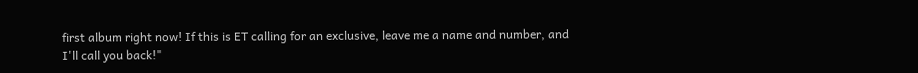first album right now! If this is ET calling for an exclusive, leave me a name and number, and I'll call you back!"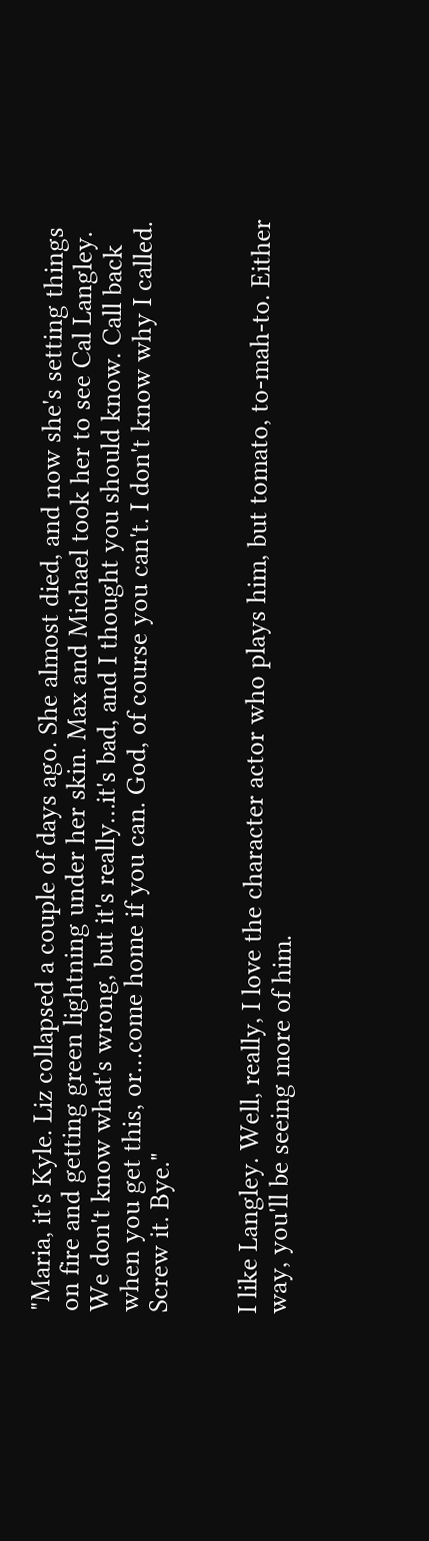"Maria, it's Kyle. Liz collapsed a couple of days ago. She almost died, and now she's setting things on fire and getting green lightning under her skin. Max and Michael took her to see Cal Langley. We don't know what's wrong, but it's really…it's bad, and I thought you should know. Call back when you get this, or…come home if you can. God, of course you can't. I don't know why I called. Screw it. Bye."


I like Langley. Well, really, I love the character actor who plays him, but tomato, to-mah-to. Either way, you'll be seeing more of him.